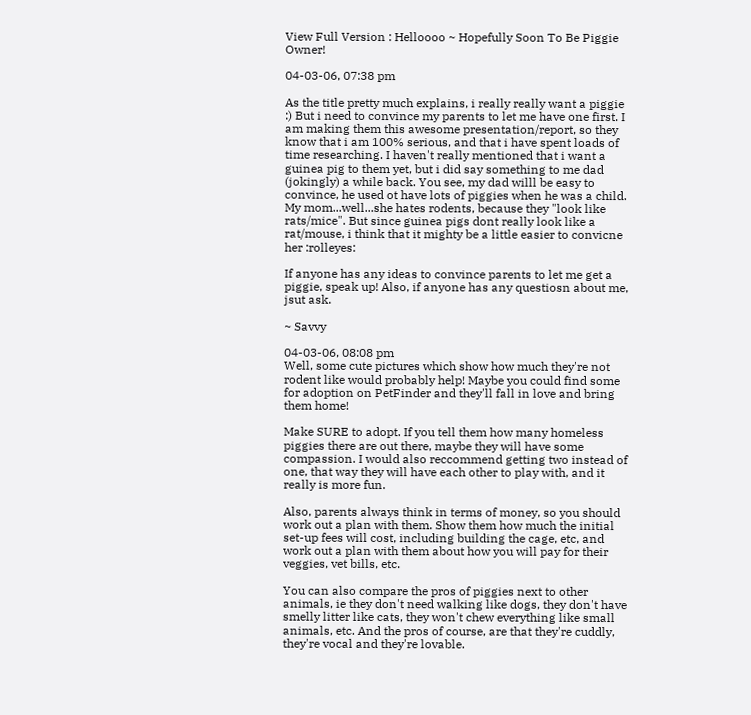View Full Version : Helloooo ~ Hopefully Soon To Be Piggie Owner!

04-03-06, 07:38 pm

As the title pretty much explains, i really really want a piggie :) But i need to convince my parents to let me have one first. I am making them this awesome presentation/report, so they know that i am 100% serious, and that i have spent loads of time researching. I haven't really mentioned that i want a guinea pig to them yet, but i did say something to me dad (jokingly) a while back. You see, my dad willl be easy to convince, he used ot have lots of piggies when he was a child. My mom...well...she hates rodents, because they "look like rats/mice". But since guinea pigs dont really look like a rat/mouse, i think that it mighty be a little easier to convicne her :rolleyes:

If anyone has any ideas to convince parents to let me get a piggie, speak up! Also, if anyone has any questiosn about me, jsut ask.

~ Savvy

04-03-06, 08:08 pm
Well, some cute pictures which show how much they're not rodent like would probably help! Maybe you could find some for adoption on PetFinder and they'll fall in love and bring them home!

Make SURE to adopt. If you tell them how many homeless piggies there are out there, maybe they will have some compassion. I would also reccommend getting two instead of one, that way they will have each other to play with, and it really is more fun.

Also, parents always think in terms of money, so you should work out a plan with them. Show them how much the initial set-up fees will cost, including building the cage, etc, and work out a plan with them about how you will pay for their veggies, vet bills, etc.

You can also compare the pros of piggies next to other animals, ie they don't need walking like dogs, they don't have smelly litter like cats, they won't chew everything like small animals, etc. And the pros of course, are that they're cuddly, they're vocal and they're lovable.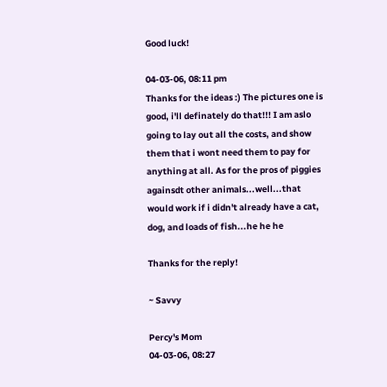Good luck!

04-03-06, 08:11 pm
Thanks for the ideas :) The pictures one is good, i'll definately do that!!! I am aslo going to lay out all the costs, and show them that i wont need them to pay for anything at all. As for the pros of piggies againsdt other animals...well...that would work if i didn't already have a cat, dog, and loads of fish...he he he

Thanks for the reply!

~ Savvy

Percy's Mom
04-03-06, 08:27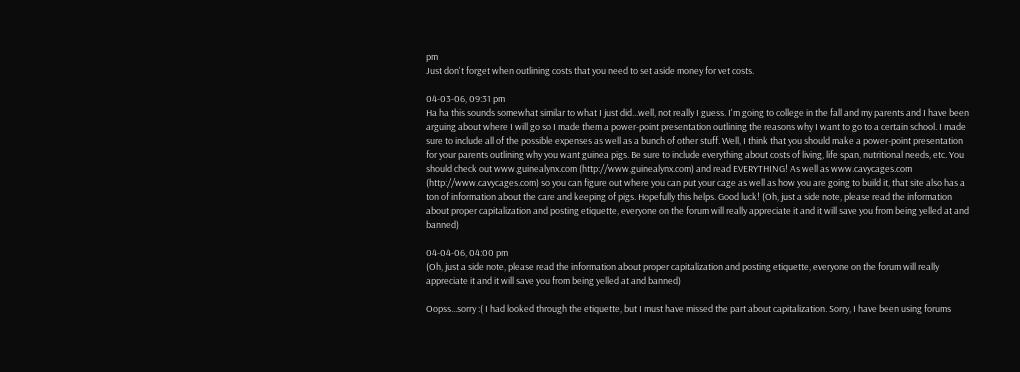pm
Just don't forget when outlining costs that you need to set aside money for vet costs.

04-03-06, 09:31 pm
Ha ha this sounds somewhat similar to what I just did...well, not really I guess. I'm going to college in the fall and my parents and I have been arguing about where I will go so I made them a power-point presentation outlining the reasons why I want to go to a certain school. I made sure to include all of the possible expenses as well as a bunch of other stuff. Well, I think that you should make a power-point presentation for your parents outlining why you want guinea pigs. Be sure to include everything about costs of living, life span, nutritional needs, etc. You should check out www.guinealynx.com (http://www.guinealynx.com) and read EVERYTHING! As well as www.cavycages.com (http://www.cavycages.com) so you can figure out where you can put your cage as well as how you are going to build it, that site also has a ton of information about the care and keeping of pigs. Hopefully this helps. Good luck! (Oh, just a side note, please read the information about proper capitalization and posting etiquette, everyone on the forum will really appreciate it and it will save you from being yelled at and banned)

04-04-06, 04:00 pm
(Oh, just a side note, please read the information about proper capitalization and posting etiquette, everyone on the forum will really appreciate it and it will save you from being yelled at and banned)

Oopss...sorry :( I had looked through the etiquette, but I must have missed the part about capitalization. Sorry, I have been using forums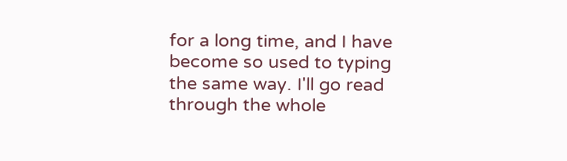for a long time, and I have become so used to typing the same way. I'll go read through the whole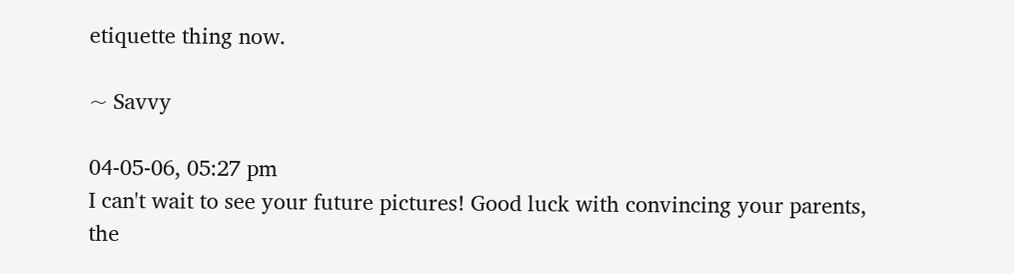etiquette thing now.

~ Savvy

04-05-06, 05:27 pm
I can't wait to see your future pictures! Good luck with convincing your parents, the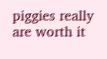piggies really are worth it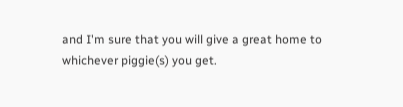and I'm sure that you will give a great home to whichever piggie(s) you get.